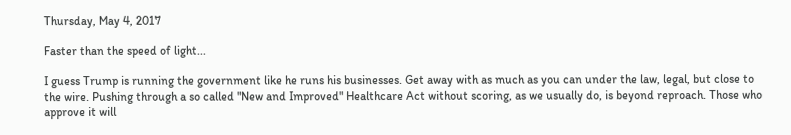Thursday, May 4, 2017

Faster than the speed of light...

I guess Trump is running the government like he runs his businesses. Get away with as much as you can under the law, legal, but close to the wire. Pushing through a so called "New and Improved" Healthcare Act without scoring, as we usually do, is beyond reproach. Those who approve it will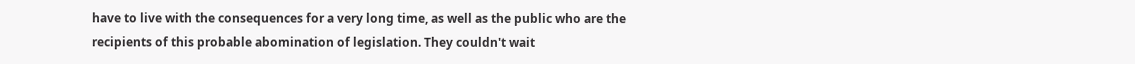have to live with the consequences for a very long time, as well as the public who are the recipients of this probable abomination of legislation. They couldn't wait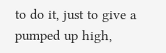to do it, just to give a pumped up high,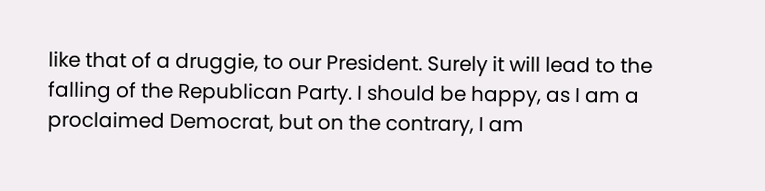like that of a druggie, to our President. Surely it will lead to the falling of the Republican Party. I should be happy, as I am a proclaimed Democrat, but on the contrary, I am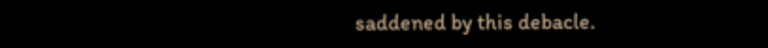saddened by this debacle.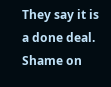They say it is a done deal. Shame on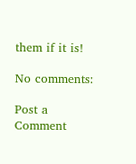them if it is!

No comments:

Post a Comment